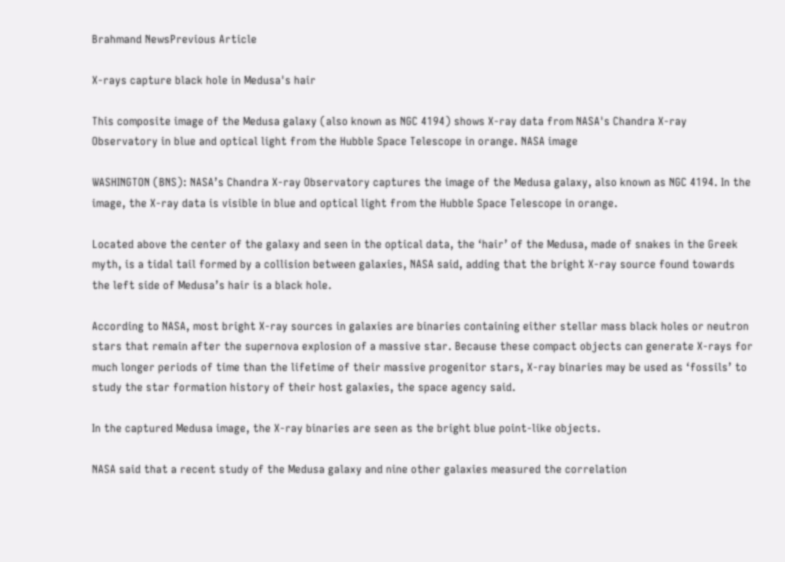Brahmand NewsPrevious Article

X-rays capture black hole in Medusa's hair

This composite image of the Medusa galaxy (also known as NGC 4194) shows X-ray data from NASA's Chandra X-ray Observatory in blue and optical light from the Hubble Space Telescope in orange. NASA image

WASHINGTON (BNS): NASA’s Chandra X-ray Observatory captures the image of the Medusa galaxy, also known as NGC 4194. In the image, the X-ray data is visible in blue and optical light from the Hubble Space Telescope in orange.

Located above the center of the galaxy and seen in the optical data, the ‘hair’ of the Medusa, made of snakes in the Greek myth, is a tidal tail formed by a collision between galaxies, NASA said, adding that the bright X-ray source found towards the left side of Medusa’s hair is a black hole.

According to NASA, most bright X-ray sources in galaxies are binaries containing either stellar mass black holes or neutron stars that remain after the supernova explosion of a massive star. Because these compact objects can generate X-rays for much longer periods of time than the lifetime of their massive progenitor stars, X-ray binaries may be used as ‘fossils’ to study the star formation history of their host galaxies, the space agency said.

In the captured Medusa image, the X-ray binaries are seen as the bright blue point-like objects.

NASA said that a recent study of the Medusa galaxy and nine other galaxies measured the correlation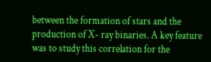between the formation of stars and the production of X- ray binaries. A key feature was to study this correlation for the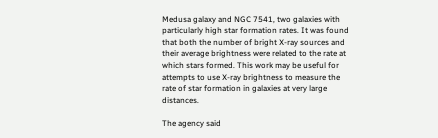Medusa galaxy and NGC 7541, two galaxies with particularly high star formation rates. It was found that both the number of bright X-ray sources and their average brightness were related to the rate at which stars formed. This work may be useful for attempts to use X-ray brightness to measure the rate of star formation in galaxies at very large distances.

The agency said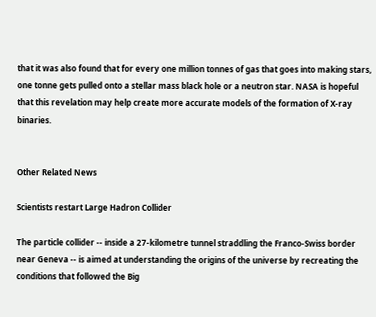that it was also found that for every one million tonnes of gas that goes into making stars, one tonne gets pulled onto a stellar mass black hole or a neutron star. NASA is hopeful that this revelation may help create more accurate models of the formation of X-ray binaries.


Other Related News

Scientists restart Large Hadron Collider

The particle collider -- inside a 27-kilometre tunnel straddling the Franco-Swiss border near Geneva -- is aimed at understanding the origins of the universe by recreating the conditions that followed the Big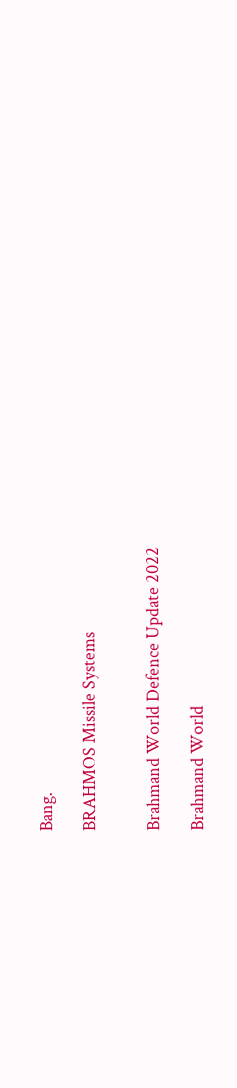Bang.

BRAHMOS Missile Systems


Brahmand World Defence Update 2022

Brahmand World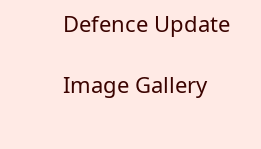Defence Update

Image Gallery